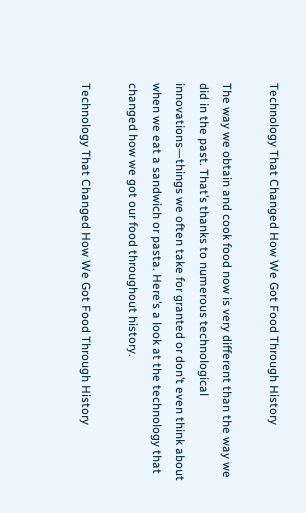Technology That Changed How We Got Food Through History

The way we obtain and cook food now is very different than the way we did in the past. That’s thanks to numerous technological innovations—things we often take for granted or don’t even think about when we eat a sandwich or pasta. Here’s a look at the technology that changed how we got our food throughout history.

Technology That Changed How We Got Food Through History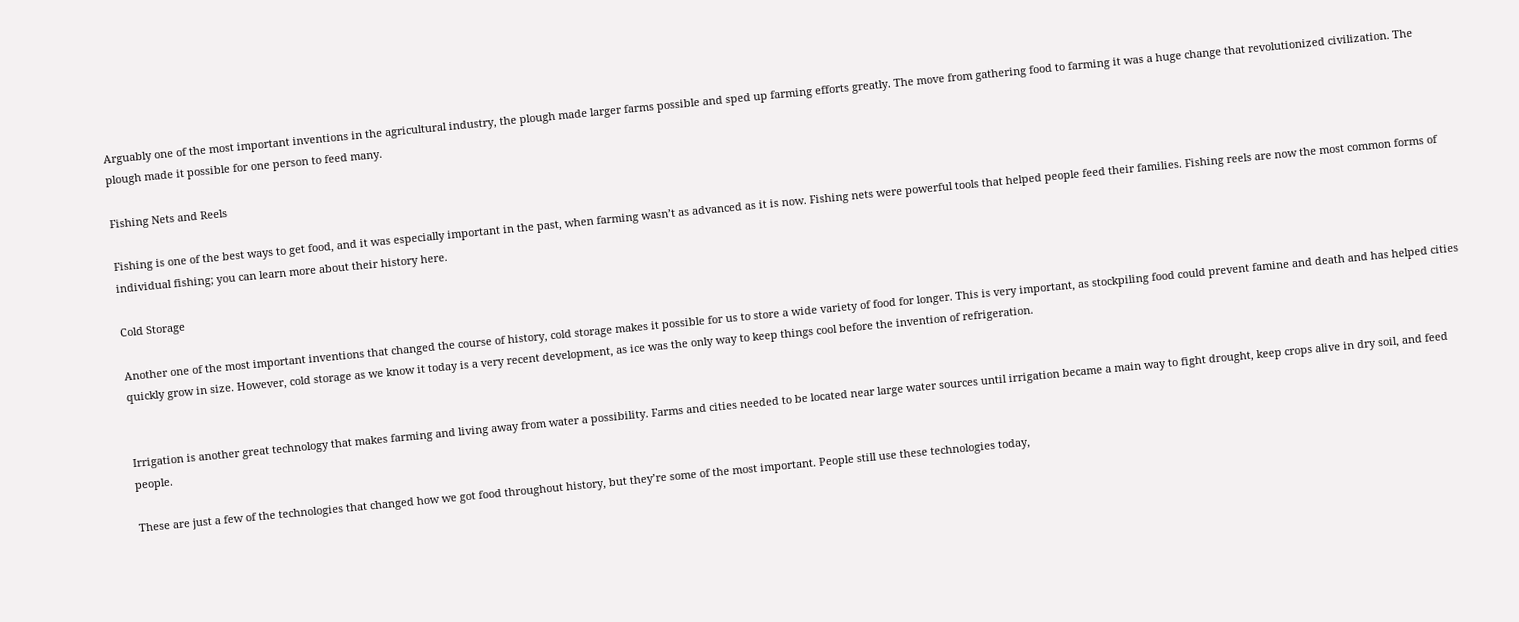Arguably one of the most important inventions in the agricultural industry, the plough made larger farms possible and sped up farming efforts greatly. The move from gathering food to farming it was a huge change that revolutionized civilization. The plough made it possible for one person to feed many.

Fishing Nets and Reels

Fishing is one of the best ways to get food, and it was especially important in the past, when farming wasn’t as advanced as it is now. Fishing nets were powerful tools that helped people feed their families. Fishing reels are now the most common forms of individual fishing; you can learn more about their history here.

Cold Storage

Another one of the most important inventions that changed the course of history, cold storage makes it possible for us to store a wide variety of food for longer. This is very important, as stockpiling food could prevent famine and death and has helped cities quickly grow in size. However, cold storage as we know it today is a very recent development, as ice was the only way to keep things cool before the invention of refrigeration.


Irrigation is another great technology that makes farming and living away from water a possibility. Farms and cities needed to be located near large water sources until irrigation became a main way to fight drought, keep crops alive in dry soil, and feed people.

These are just a few of the technologies that changed how we got food throughout history, but they’re some of the most important. People still use these technologies today,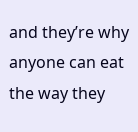and they’re why anyone can eat the way they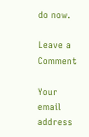do now.

Leave a Comment

Your email address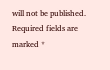will not be published. Required fields are marked *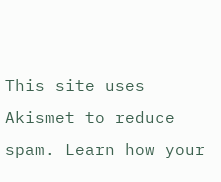This site uses Akismet to reduce spam. Learn how your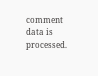comment data is processed.